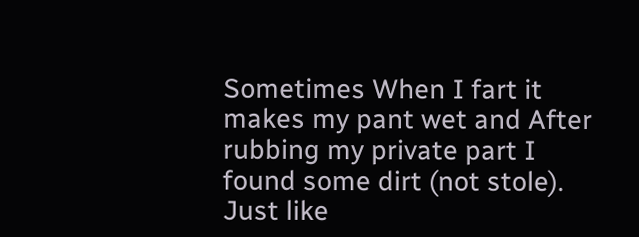Sometimes When I fart it makes my pant wet and After rubbing my private part I found some dirt (not stole). Just like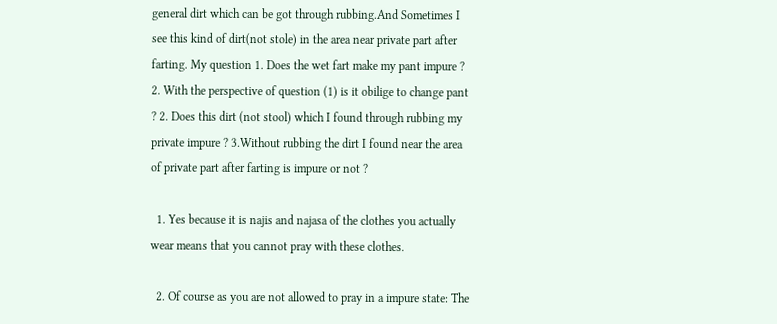general dirt which can be got through rubbing.And Sometimes I see this kind of dirt(not stole) in the area near private part after farting. My question 1. Does the wet fart make my pant impure ? 2. With the perspective of question (1) is it obilige to change pant ? 2. Does this dirt (not stool) which I found through rubbing my private impure ? 3.Without rubbing the dirt I found near the area of private part after farting is impure or not ?

  1. Yes because it is najis and najasa of the clothes you actually wear means that you cannot pray with these clothes.

  2. Of course as you are not allowed to pray in a impure state: The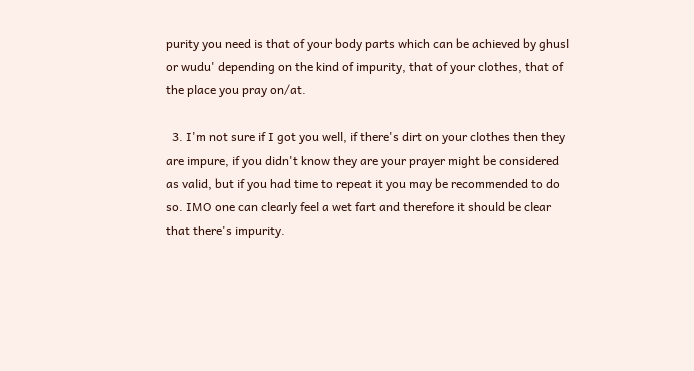purity you need is that of your body parts which can be achieved by ghusl or wudu' depending on the kind of impurity, that of your clothes, that of the place you pray on/at.

  3. I'm not sure if I got you well, if there's dirt on your clothes then they are impure, if you didn't know they are your prayer might be considered as valid, but if you had time to repeat it you may be recommended to do so. IMO one can clearly feel a wet fart and therefore it should be clear that there's impurity.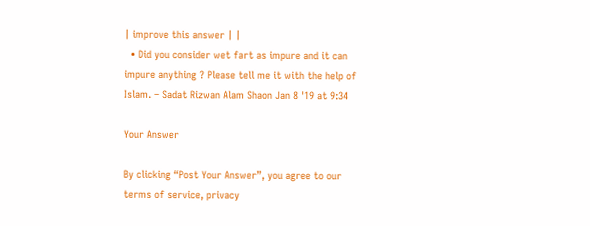| improve this answer | |
  • Did you consider wet fart as impure and it can impure anything ? Please tell me it with the help of Islam. – Sadat Rizwan Alam Shaon Jan 8 '19 at 9:34

Your Answer

By clicking “Post Your Answer”, you agree to our terms of service, privacy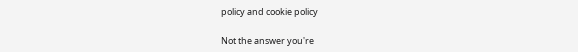policy and cookie policy

Not the answer you're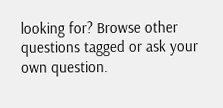looking for? Browse other questions tagged or ask your own question.